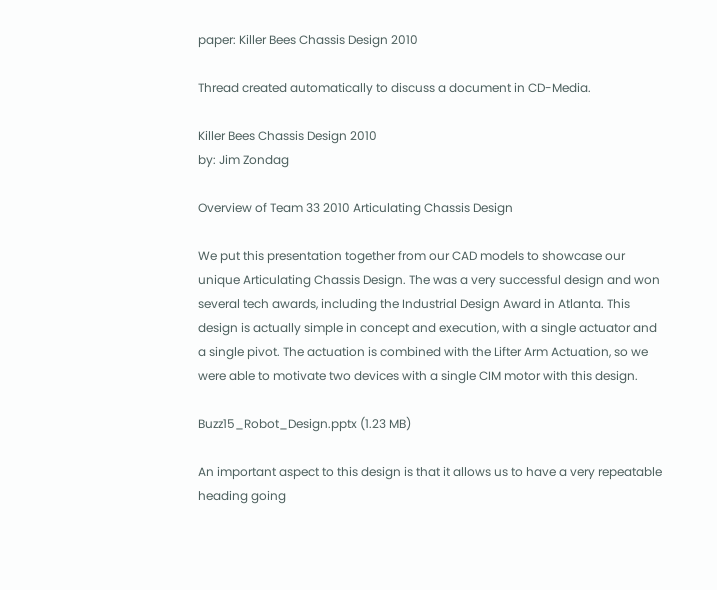paper: Killer Bees Chassis Design 2010

Thread created automatically to discuss a document in CD-Media.

Killer Bees Chassis Design 2010
by: Jim Zondag

Overview of Team 33 2010 Articulating Chassis Design

We put this presentation together from our CAD models to showcase our unique Articulating Chassis Design. The was a very successful design and won several tech awards, including the Industrial Design Award in Atlanta. This design is actually simple in concept and execution, with a single actuator and a single pivot. The actuation is combined with the Lifter Arm Actuation, so we were able to motivate two devices with a single CIM motor with this design.

Buzz15_Robot_Design.pptx (1.23 MB)

An important aspect to this design is that it allows us to have a very repeatable heading going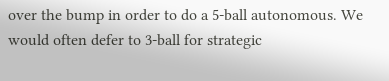over the bump in order to do a 5-ball autonomous. We would often defer to 3-ball for strategic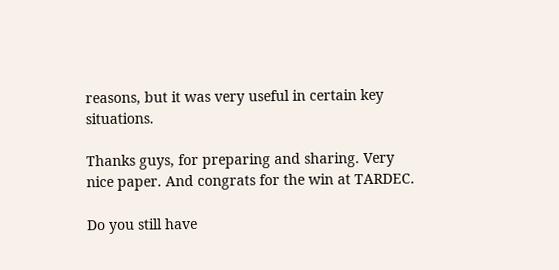reasons, but it was very useful in certain key situations.

Thanks guys, for preparing and sharing. Very nice paper. And congrats for the win at TARDEC.

Do you still have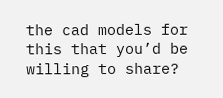the cad models for this that you’d be willing to share?